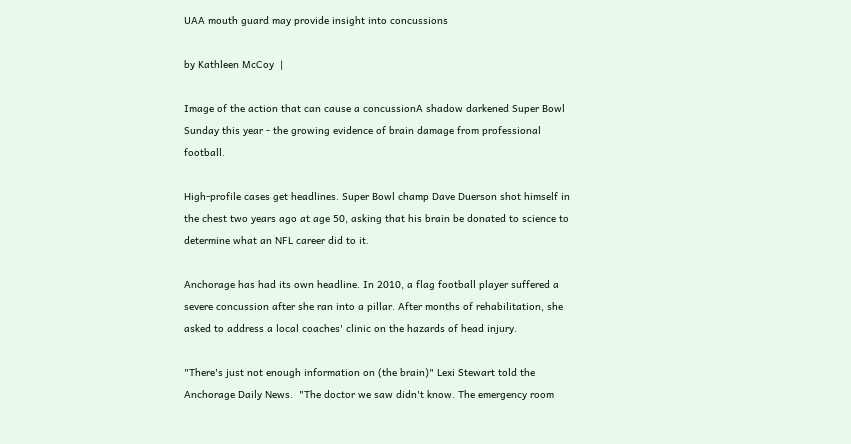UAA mouth guard may provide insight into concussions

by Kathleen McCoy  |

Image of the action that can cause a concussionA shadow darkened Super Bowl Sunday this year - the growing evidence of brain damage from professional football.

High-profile cases get headlines. Super Bowl champ Dave Duerson shot himself in the chest two years ago at age 50, asking that his brain be donated to science to determine what an NFL career did to it.

Anchorage has had its own headline. In 2010, a flag football player suffered a severe concussion after she ran into a pillar. After months of rehabilitation, she asked to address a local coaches' clinic on the hazards of head injury.

"There's just not enough information on (the brain)" Lexi Stewart told the Anchorage Daily News.  "The doctor we saw didn't know. The emergency room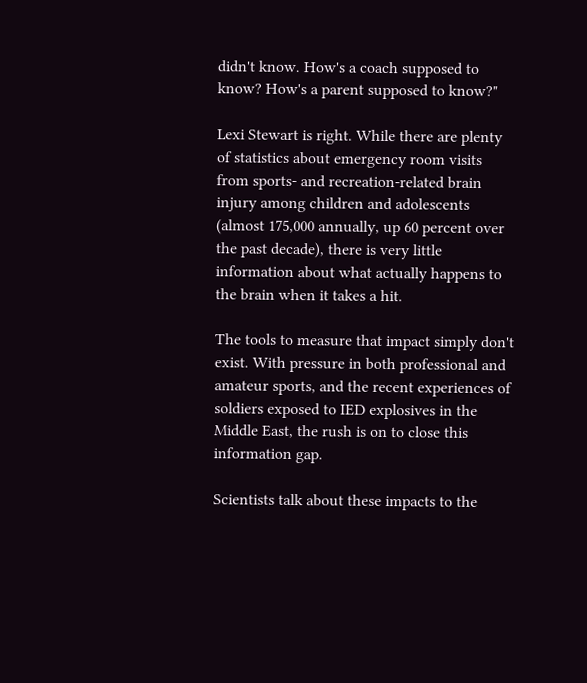didn't know. How's a coach supposed to know? How's a parent supposed to know?"

Lexi Stewart is right. While there are plenty of statistics about emergency room visits from sports- and recreation-related brain injury among children and adolescents (almost 175,000 annually, up 60 percent over the past decade), there is very little information about what actually happens to the brain when it takes a hit.

The tools to measure that impact simply don't exist. With pressure in both professional and amateur sports, and the recent experiences of soldiers exposed to IED explosives in the Middle East, the rush is on to close this information gap.

Scientists talk about these impacts to the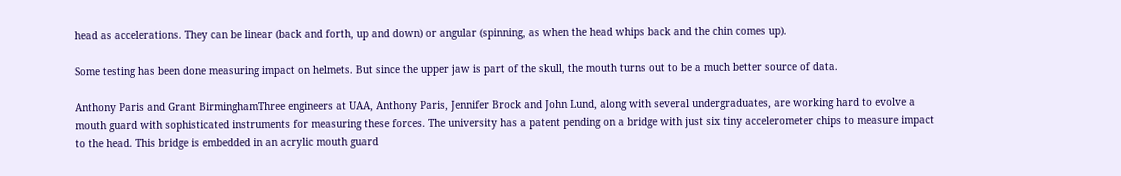head as accelerations. They can be linear (back and forth, up and down) or angular (spinning, as when the head whips back and the chin comes up).

Some testing has been done measuring impact on helmets. But since the upper jaw is part of the skull, the mouth turns out to be a much better source of data.

Anthony Paris and Grant BirminghamThree engineers at UAA, Anthony Paris, Jennifer Brock and John Lund, along with several undergraduates, are working hard to evolve a mouth guard with sophisticated instruments for measuring these forces. The university has a patent pending on a bridge with just six tiny accelerometer chips to measure impact to the head. This bridge is embedded in an acrylic mouth guard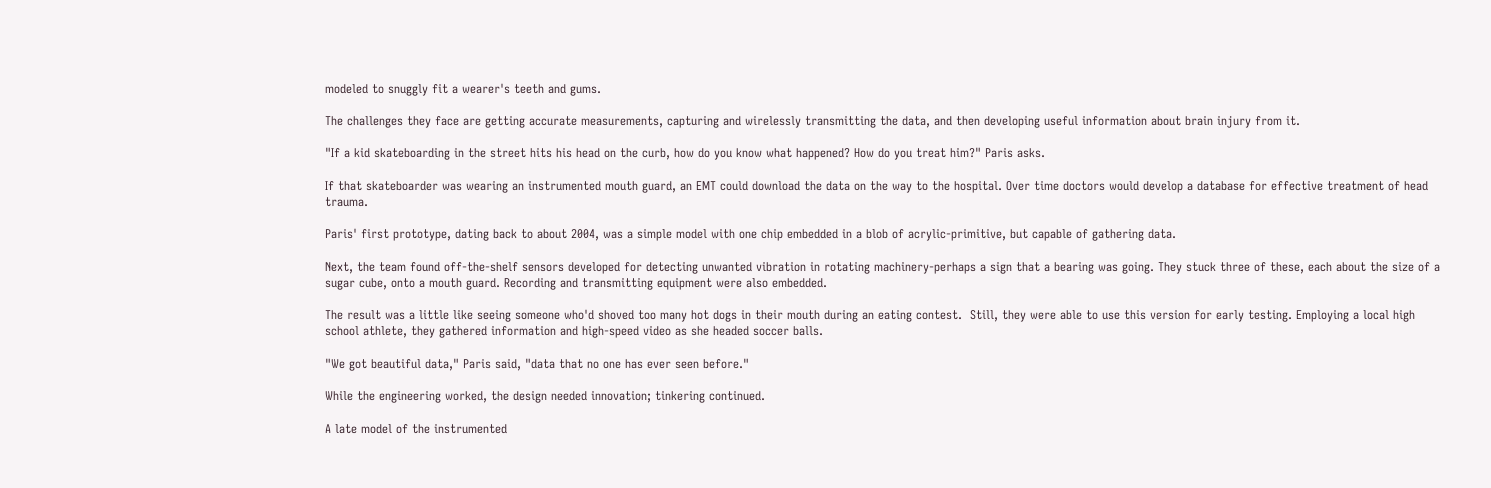modeled to snuggly fit a wearer's teeth and gums.

The challenges they face are getting accurate measurements, capturing and wirelessly transmitting the data, and then developing useful information about brain injury from it.

"If a kid skateboarding in the street hits his head on the curb, how do you know what happened? How do you treat him?" Paris asks.

If that skateboarder was wearing an instrumented mouth guard, an EMT could download the data on the way to the hospital. Over time doctors would develop a database for effective treatment of head trauma.

Paris' first prototype, dating back to about 2004, was a simple model with one chip embedded in a blob of acrylic-primitive, but capable of gathering data.

Next, the team found off-the-shelf sensors developed for detecting unwanted vibration in rotating machinery-perhaps a sign that a bearing was going. They stuck three of these, each about the size of a sugar cube, onto a mouth guard. Recording and transmitting equipment were also embedded.

The result was a little like seeing someone who'd shoved too many hot dogs in their mouth during an eating contest.  Still, they were able to use this version for early testing. Employing a local high school athlete, they gathered information and high-speed video as she headed soccer balls.

"We got beautiful data," Paris said, "data that no one has ever seen before."

While the engineering worked, the design needed innovation; tinkering continued.

A late model of the instrumented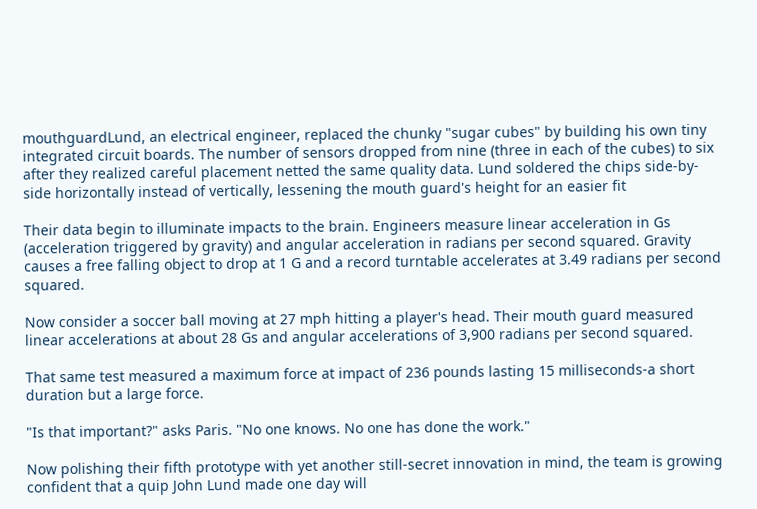mouthguardLund, an electrical engineer, replaced the chunky "sugar cubes" by building his own tiny integrated circuit boards. The number of sensors dropped from nine (three in each of the cubes) to six after they realized careful placement netted the same quality data. Lund soldered the chips side-by-side horizontally instead of vertically, lessening the mouth guard's height for an easier fit

Their data begin to illuminate impacts to the brain. Engineers measure linear acceleration in Gs (acceleration triggered by gravity) and angular acceleration in radians per second squared. Gravity causes a free falling object to drop at 1 G and a record turntable accelerates at 3.49 radians per second squared.

Now consider a soccer ball moving at 27 mph hitting a player's head. Their mouth guard measured linear accelerations at about 28 Gs and angular accelerations of 3,900 radians per second squared.

That same test measured a maximum force at impact of 236 pounds lasting 15 milliseconds-a short duration but a large force.

"Is that important?" asks Paris. "No one knows. No one has done the work."

Now polishing their fifth prototype with yet another still-secret innovation in mind, the team is growing confident that a quip John Lund made one day will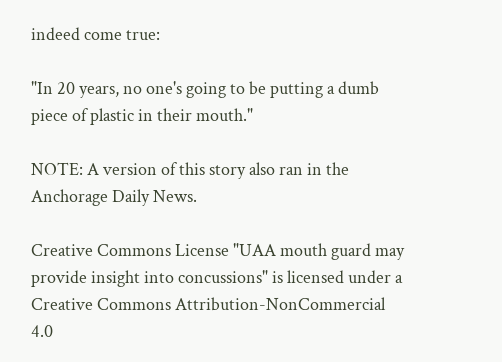indeed come true:

"In 20 years, no one's going to be putting a dumb piece of plastic in their mouth."

NOTE: A version of this story also ran in the Anchorage Daily News.

Creative Commons License "UAA mouth guard may provide insight into concussions" is licensed under a Creative Commons Attribution-NonCommercial 4.0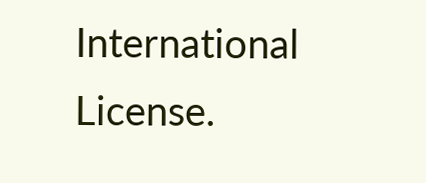International License.